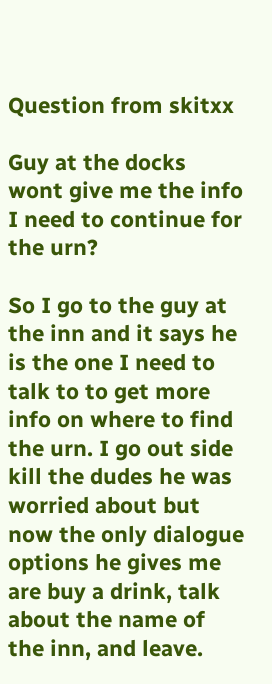Question from skitxx

Guy at the docks wont give me the info I need to continue for the urn?

So I go to the guy at the inn and it says he is the one I need to talk to to get more info on where to find the urn. I go out side kill the dudes he was worried about but now the only dialogue options he gives me are buy a drink, talk about the name of the inn, and leave.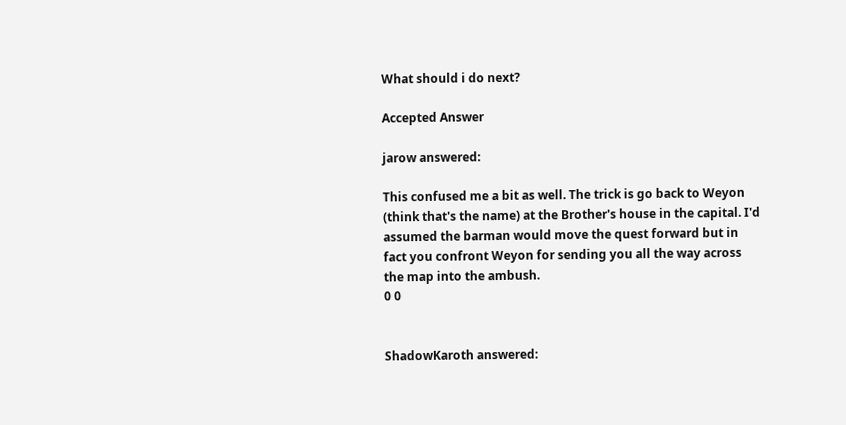What should i do next?

Accepted Answer

jarow answered:

This confused me a bit as well. The trick is go back to Weyon (think that's the name) at the Brother's house in the capital. I'd assumed the barman would move the quest forward but in fact you confront Weyon for sending you all the way across the map into the ambush.
0 0


ShadowKaroth answered: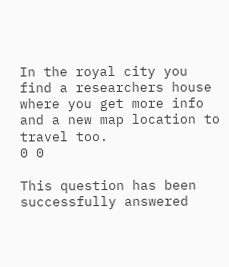In the royal city you find a researchers house where you get more info and a new map location to travel too.
0 0

This question has been successfully answered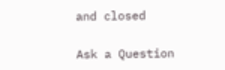and closed

Ask a Question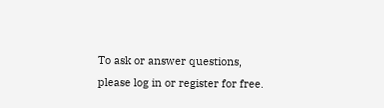To ask or answer questions, please log in or register for free.